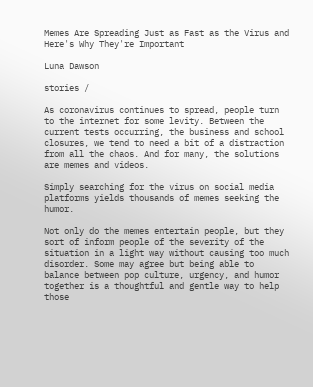Memes Are Spreading Just as Fast as the Virus and Here's Why They're Important

Luna Dawson

stories /

As coronavirus continues to spread, people turn to the internet for some levity. Between the current tests occurring, the business and school closures, we tend to need a bit of a distraction from all the chaos. And for many, the solutions are memes and videos.

Simply searching for the virus on social media platforms yields thousands of memes seeking the humor.

Not only do the memes entertain people, but they sort of inform people of the severity of the situation in a light way without causing too much disorder. Some may agree but being able to balance between pop culture, urgency, and humor together is a thoughtful and gentle way to help those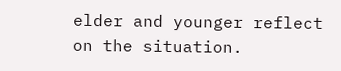elder and younger reflect on the situation.